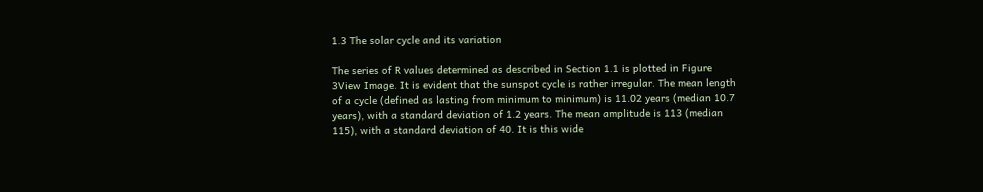1.3 The solar cycle and its variation

The series of R values determined as described in Section 1.1 is plotted in Figure 3View Image. It is evident that the sunspot cycle is rather irregular. The mean length of a cycle (defined as lasting from minimum to minimum) is 11.02 years (median 10.7 years), with a standard deviation of 1.2 years. The mean amplitude is 113 (median 115), with a standard deviation of 40. It is this wide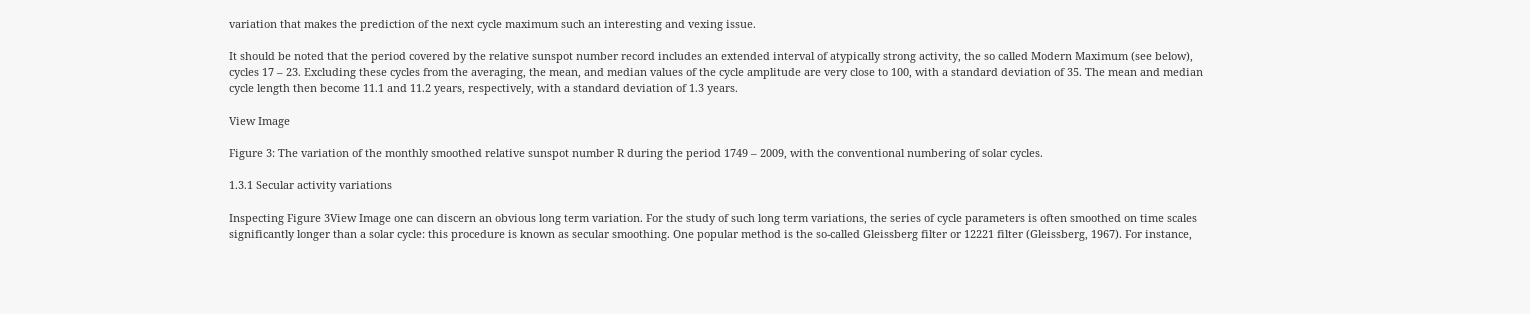variation that makes the prediction of the next cycle maximum such an interesting and vexing issue.

It should be noted that the period covered by the relative sunspot number record includes an extended interval of atypically strong activity, the so called Modern Maximum (see below), cycles 17 – 23. Excluding these cycles from the averaging, the mean, and median values of the cycle amplitude are very close to 100, with a standard deviation of 35. The mean and median cycle length then become 11.1 and 11.2 years, respectively, with a standard deviation of 1.3 years.

View Image

Figure 3: The variation of the monthly smoothed relative sunspot number R during the period 1749 – 2009, with the conventional numbering of solar cycles.

1.3.1 Secular activity variations

Inspecting Figure 3View Image one can discern an obvious long term variation. For the study of such long term variations, the series of cycle parameters is often smoothed on time scales significantly longer than a solar cycle: this procedure is known as secular smoothing. One popular method is the so-called Gleissberg filter or 12221 filter (Gleissberg, 1967). For instance,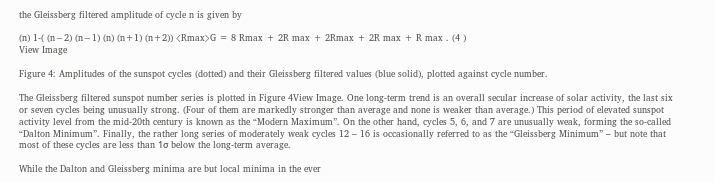the Gleissberg filtered amplitude of cycle n is given by

(n) 1-( (n−2) (n−1) (n) (n+1) (n+2)) ⟨Rmax⟩G = 8 Rmax + 2R max + 2Rmax + 2R max + R max . (4 )
View Image

Figure 4: Amplitudes of the sunspot cycles (dotted) and their Gleissberg filtered values (blue solid), plotted against cycle number.

The Gleissberg filtered sunspot number series is plotted in Figure 4View Image. One long-term trend is an overall secular increase of solar activity, the last six or seven cycles being unusually strong. (Four of them are markedly stronger than average and none is weaker than average.) This period of elevated sunspot activity level from the mid-20th century is known as the “Modern Maximum”. On the other hand, cycles 5, 6, and 7 are unusually weak, forming the so-called “Dalton Minimum”. Finally, the rather long series of moderately weak cycles 12 – 16 is occasionally referred to as the “Gleissberg Minimum” – but note that most of these cycles are less than 1σ below the long-term average.

While the Dalton and Gleissberg minima are but local minima in the ever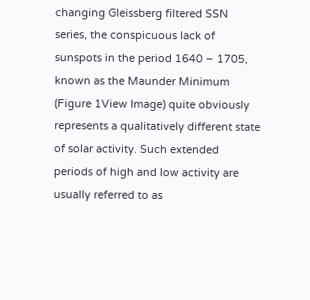changing Gleissberg filtered SSN series, the conspicuous lack of sunspots in the period 1640 – 1705, known as the Maunder Minimum (Figure 1View Image) quite obviously represents a qualitatively different state of solar activity. Such extended periods of high and low activity are usually referred to as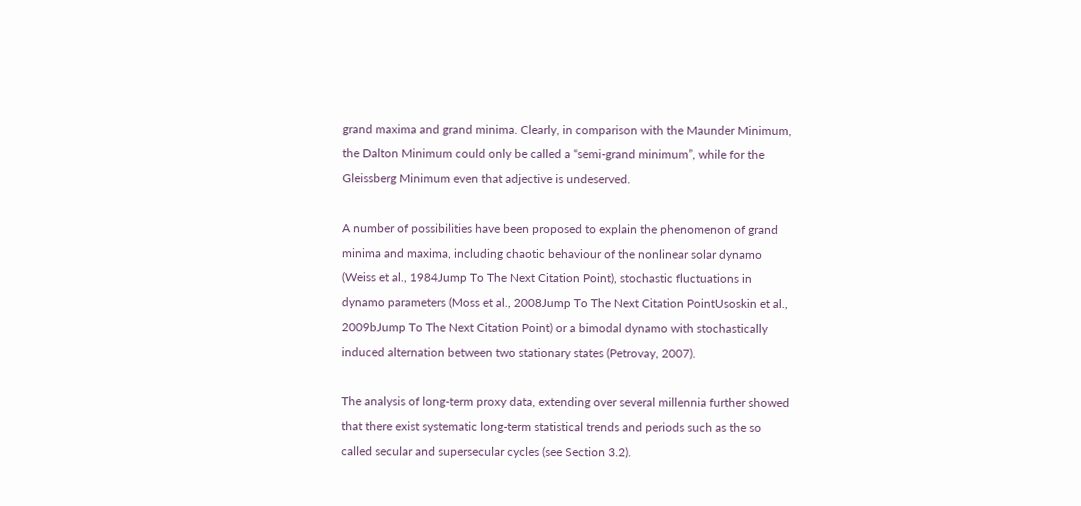grand maxima and grand minima. Clearly, in comparison with the Maunder Minimum, the Dalton Minimum could only be called a “semi-grand minimum”, while for the Gleissberg Minimum even that adjective is undeserved.

A number of possibilities have been proposed to explain the phenomenon of grand minima and maxima, including chaotic behaviour of the nonlinear solar dynamo (Weiss et al., 1984Jump To The Next Citation Point), stochastic fluctuations in dynamo parameters (Moss et al., 2008Jump To The Next Citation PointUsoskin et al., 2009bJump To The Next Citation Point) or a bimodal dynamo with stochastically induced alternation between two stationary states (Petrovay, 2007).

The analysis of long-term proxy data, extending over several millennia further showed that there exist systematic long-term statistical trends and periods such as the so called secular and supersecular cycles (see Section 3.2).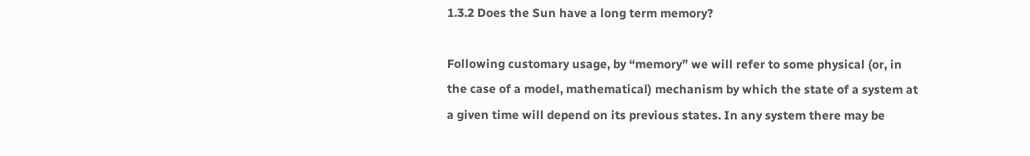1.3.2 Does the Sun have a long term memory?

Following customary usage, by “memory” we will refer to some physical (or, in the case of a model, mathematical) mechanism by which the state of a system at a given time will depend on its previous states. In any system there may be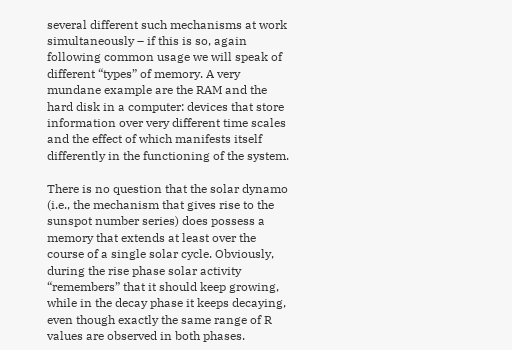several different such mechanisms at work simultaneously – if this is so, again following common usage we will speak of different “types” of memory. A very mundane example are the RAM and the hard disk in a computer: devices that store information over very different time scales and the effect of which manifests itself differently in the functioning of the system.

There is no question that the solar dynamo (i.e., the mechanism that gives rise to the sunspot number series) does possess a memory that extends at least over the course of a single solar cycle. Obviously, during the rise phase solar activity “remembers” that it should keep growing, while in the decay phase it keeps decaying, even though exactly the same range of R values are observed in both phases.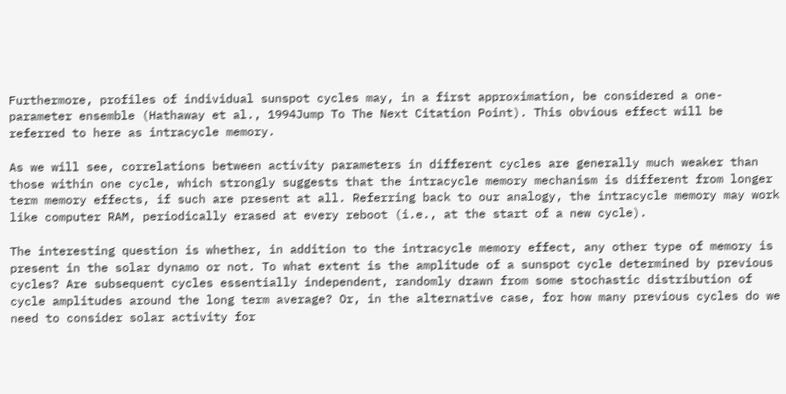Furthermore, profiles of individual sunspot cycles may, in a first approximation, be considered a one-parameter ensemble (Hathaway et al., 1994Jump To The Next Citation Point). This obvious effect will be referred to here as intracycle memory.

As we will see, correlations between activity parameters in different cycles are generally much weaker than those within one cycle, which strongly suggests that the intracycle memory mechanism is different from longer term memory effects, if such are present at all. Referring back to our analogy, the intracycle memory may work like computer RAM, periodically erased at every reboot (i.e., at the start of a new cycle).

The interesting question is whether, in addition to the intracycle memory effect, any other type of memory is present in the solar dynamo or not. To what extent is the amplitude of a sunspot cycle determined by previous cycles? Are subsequent cycles essentially independent, randomly drawn from some stochastic distribution of cycle amplitudes around the long term average? Or, in the alternative case, for how many previous cycles do we need to consider solar activity for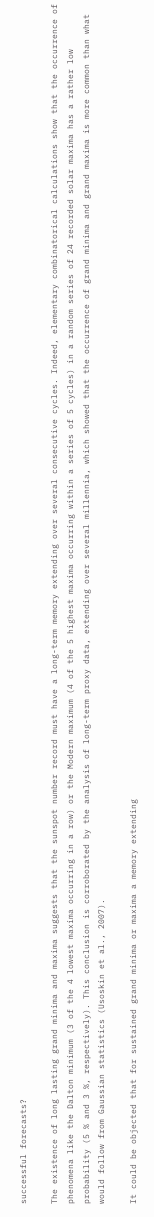successful forecasts?

The existence of long lasting grand minima and maxima suggests that the sunspot number record must have a long-term memory extending over several consecutive cycles. Indeed, elementary combinatorical calculations show that the occurrence of phenomena like the Dalton minimum (3 of the 4 lowest maxima occurring in a row) or the Modern maximum (4 of the 5 highest maxima occurring within a series of 5 cycles) in a random series of 24 recorded solar maxima has a rather low probability (5 % and 3 %, respectively). This conclusion is corroborated by the analysis of long-term proxy data, extending over several millennia, which showed that the occurrence of grand minima and grand maxima is more common than what would follow from Gaussian statistics (Usoskin et al., 2007).

It could be objected that for sustained grand minima or maxima a memory extending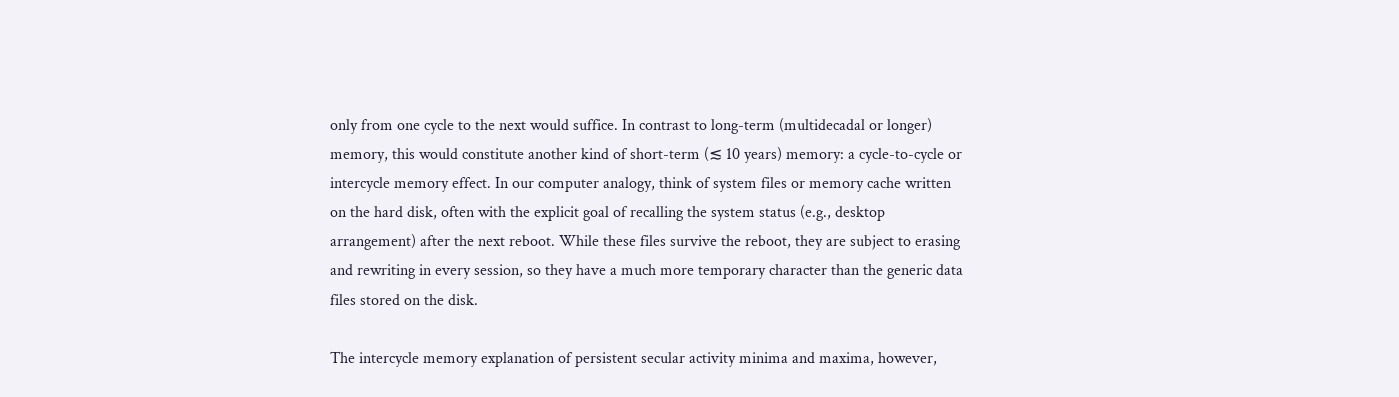only from one cycle to the next would suffice. In contrast to long-term (multidecadal or longer) memory, this would constitute another kind of short-term (≲ 10 years) memory: a cycle-to-cycle or intercycle memory effect. In our computer analogy, think of system files or memory cache written on the hard disk, often with the explicit goal of recalling the system status (e.g., desktop arrangement) after the next reboot. While these files survive the reboot, they are subject to erasing and rewriting in every session, so they have a much more temporary character than the generic data files stored on the disk.

The intercycle memory explanation of persistent secular activity minima and maxima, however,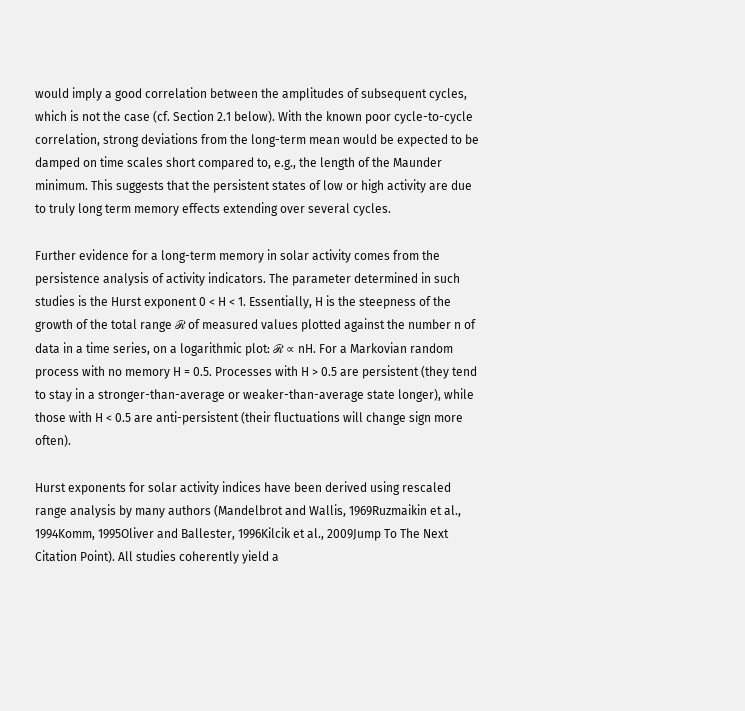would imply a good correlation between the amplitudes of subsequent cycles, which is not the case (cf. Section 2.1 below). With the known poor cycle-to-cycle correlation, strong deviations from the long-term mean would be expected to be damped on time scales short compared to, e.g., the length of the Maunder minimum. This suggests that the persistent states of low or high activity are due to truly long term memory effects extending over several cycles.

Further evidence for a long-term memory in solar activity comes from the persistence analysis of activity indicators. The parameter determined in such studies is the Hurst exponent 0 < H < 1. Essentially, H is the steepness of the growth of the total range ℛ of measured values plotted against the number n of data in a time series, on a logarithmic plot: ℛ ∝ nH. For a Markovian random process with no memory H = 0.5. Processes with H > 0.5 are persistent (they tend to stay in a stronger-than-average or weaker-than-average state longer), while those with H < 0.5 are anti-persistent (their fluctuations will change sign more often).

Hurst exponents for solar activity indices have been derived using rescaled range analysis by many authors (Mandelbrot and Wallis, 1969Ruzmaikin et al., 1994Komm, 1995Oliver and Ballester, 1996Kilcik et al., 2009Jump To The Next Citation Point). All studies coherently yield a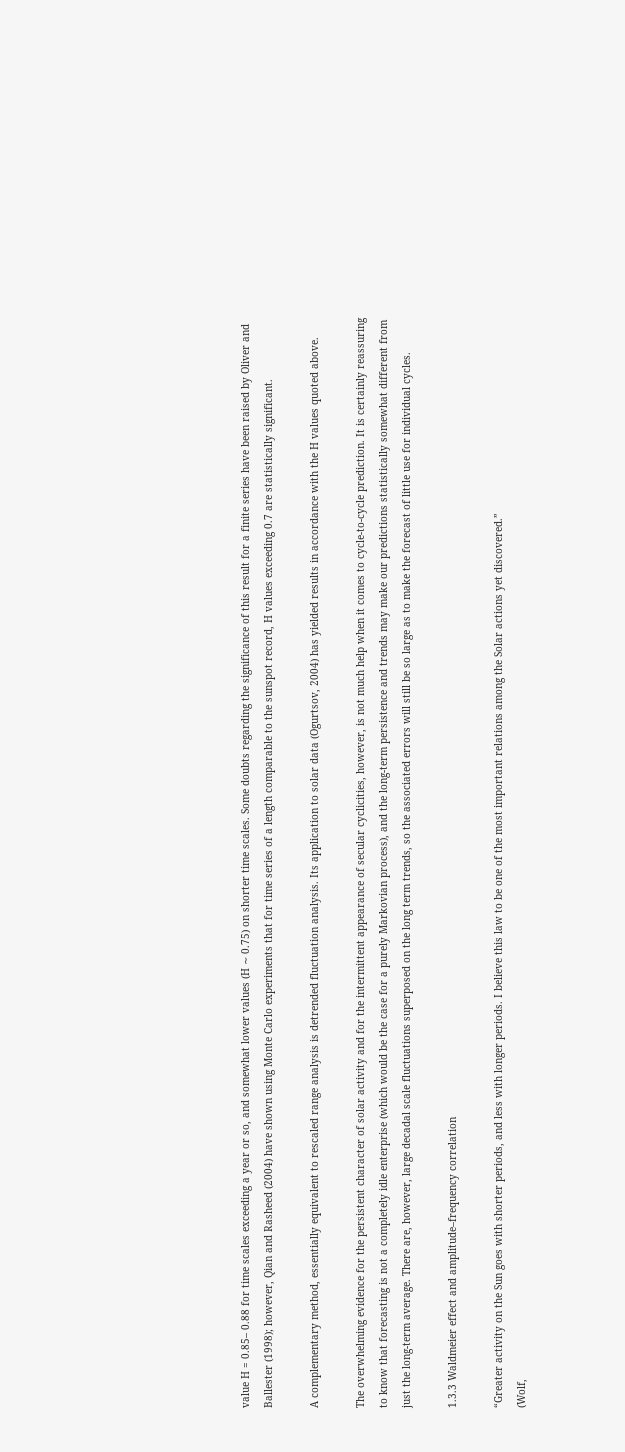value H = 0.85– 0.88 for time scales exceeding a year or so, and somewhat lower values (H ∼ 0.75) on shorter time scales. Some doubts regarding the significance of this result for a finite series have been raised by Oliver and Ballester (1998); however, Qian and Rasheed (2004) have shown using Monte Carlo experiments that for time series of a length comparable to the sunspot record, H values exceeding 0.7 are statistically significant.

A complementary method, essentially equivalent to rescaled range analysis is detrended fluctuation analysis. Its application to solar data (Ogurtsov, 2004) has yielded results in accordance with the H values quoted above.

The overwhelming evidence for the persistent character of solar activity and for the intermittent appearance of secular cyclicities, however, is not much help when it comes to cycle-to-cycle prediction. It is certainly reassuring to know that forecasting is not a completely idle enterprise (which would be the case for a purely Markovian process), and the long-term persistence and trends may make our predictions statistically somewhat different from just the long-term average. There are, however, large decadal scale fluctuations superposed on the long term trends, so the associated errors will still be so large as to make the forecast of little use for individual cycles.

1.3.3 Waldmeier effect and amplitude–frequency correlation

“Greater activity on the Sun goes with shorter periods, and less with longer periods. I believe this law to be one of the most important relations among the Solar actions yet discovered.”
(Wolf,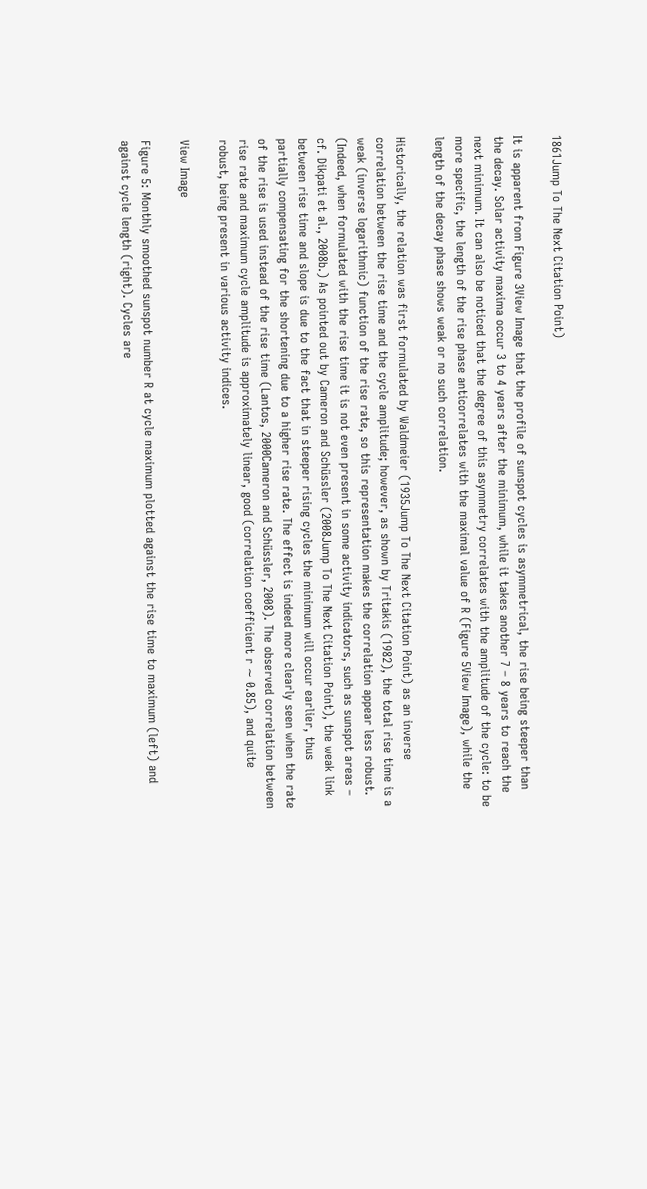1861Jump To The Next Citation Point)

It is apparent from Figure 3View Image that the profile of sunspot cycles is asymmetrical, the rise being steeper than the decay. Solar activity maxima occur 3 to 4 years after the minimum, while it takes another 7 – 8 years to reach the next minimum. It can also be noticed that the degree of this asymmetry correlates with the amplitude of the cycle: to be more specific, the length of the rise phase anticorrelates with the maximal value of R (Figure 5View Image), while the length of the decay phase shows weak or no such correlation.

Historically, the relation was first formulated by Waldmeier (1935Jump To The Next Citation Point) as an inverse correlation between the rise time and the cycle amplitude; however, as shown by Tritakis (1982), the total rise time is a weak (inverse logarithmic) function of the rise rate, so this representation makes the correlation appear less robust. (Indeed, when formulated with the rise time it is not even present in some activity indicators, such as sunspot areas – cf. Dikpati et al., 2008b.) As pointed out by Cameron and Schüssler (2008Jump To The Next Citation Point), the weak link between rise time and slope is due to the fact that in steeper rising cycles the minimum will occur earlier, thus partially compensating for the shortening due to a higher rise rate. The effect is indeed more clearly seen when the rate of the rise is used instead of the rise time (Lantos, 2000Cameron and Schüssler, 2008). The observed correlation between rise rate and maximum cycle amplitude is approximately linear, good (correlation coefficient r ∼ 0.85), and quite robust, being present in various activity indices.

View Image

Figure 5: Monthly smoothed sunspot number R at cycle maximum plotted against the rise time to maximum (left) and against cycle length (right). Cycles are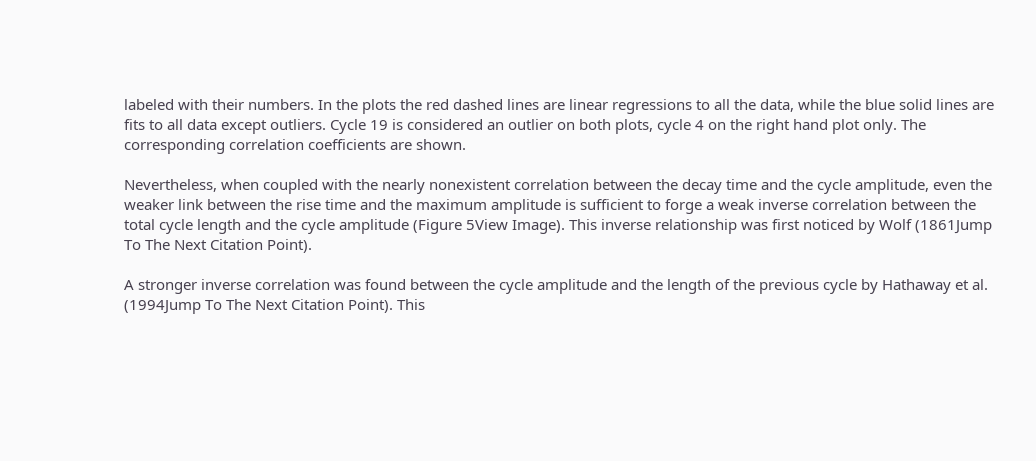labeled with their numbers. In the plots the red dashed lines are linear regressions to all the data, while the blue solid lines are fits to all data except outliers. Cycle 19 is considered an outlier on both plots, cycle 4 on the right hand plot only. The corresponding correlation coefficients are shown.

Nevertheless, when coupled with the nearly nonexistent correlation between the decay time and the cycle amplitude, even the weaker link between the rise time and the maximum amplitude is sufficient to forge a weak inverse correlation between the total cycle length and the cycle amplitude (Figure 5View Image). This inverse relationship was first noticed by Wolf (1861Jump To The Next Citation Point).

A stronger inverse correlation was found between the cycle amplitude and the length of the previous cycle by Hathaway et al. (1994Jump To The Next Citation Point). This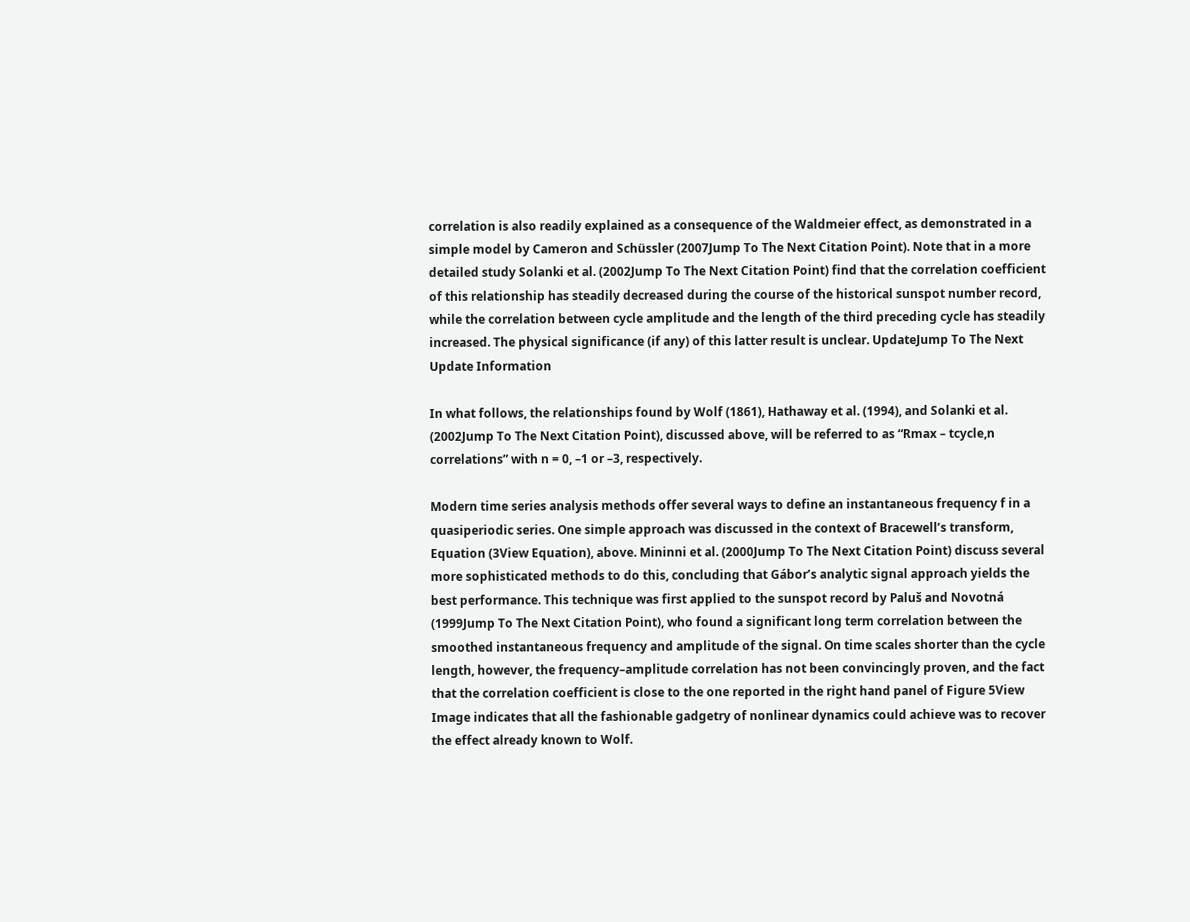correlation is also readily explained as a consequence of the Waldmeier effect, as demonstrated in a simple model by Cameron and Schüssler (2007Jump To The Next Citation Point). Note that in a more detailed study Solanki et al. (2002Jump To The Next Citation Point) find that the correlation coefficient of this relationship has steadily decreased during the course of the historical sunspot number record, while the correlation between cycle amplitude and the length of the third preceding cycle has steadily increased. The physical significance (if any) of this latter result is unclear. UpdateJump To The Next Update Information

In what follows, the relationships found by Wolf (1861), Hathaway et al. (1994), and Solanki et al. (2002Jump To The Next Citation Point), discussed above, will be referred to as “Rmax – tcycle,n correlations” with n = 0, –1 or –3, respectively.

Modern time series analysis methods offer several ways to define an instantaneous frequency f in a quasiperiodic series. One simple approach was discussed in the context of Bracewell’s transform, Equation (3View Equation), above. Mininni et al. (2000Jump To The Next Citation Point) discuss several more sophisticated methods to do this, concluding that Gábor’s analytic signal approach yields the best performance. This technique was first applied to the sunspot record by Paluš and Novotná (1999Jump To The Next Citation Point), who found a significant long term correlation between the smoothed instantaneous frequency and amplitude of the signal. On time scales shorter than the cycle length, however, the frequency–amplitude correlation has not been convincingly proven, and the fact that the correlation coefficient is close to the one reported in the right hand panel of Figure 5View Image indicates that all the fashionable gadgetry of nonlinear dynamics could achieve was to recover the effect already known to Wolf.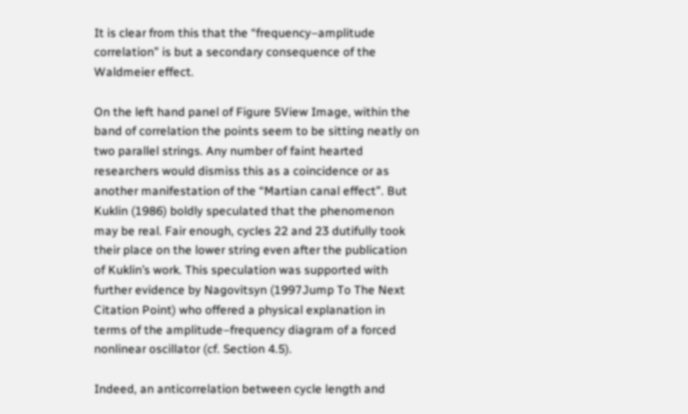It is clear from this that the “frequency–amplitude correlation” is but a secondary consequence of the Waldmeier effect.

On the left hand panel of Figure 5View Image, within the band of correlation the points seem to be sitting neatly on two parallel strings. Any number of faint hearted researchers would dismiss this as a coincidence or as another manifestation of the “Martian canal effect”. But Kuklin (1986) boldly speculated that the phenomenon may be real. Fair enough, cycles 22 and 23 dutifully took their place on the lower string even after the publication of Kuklin’s work. This speculation was supported with further evidence by Nagovitsyn (1997Jump To The Next Citation Point) who offered a physical explanation in terms of the amplitude–frequency diagram of a forced nonlinear oscillator (cf. Section 4.5).

Indeed, an anticorrelation between cycle length and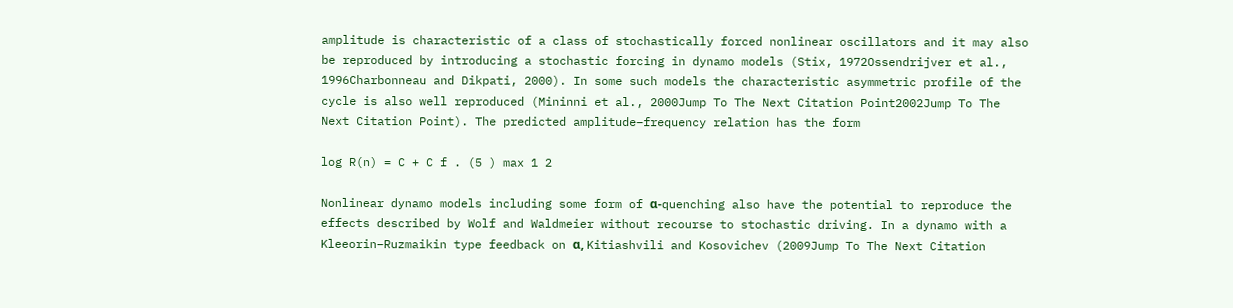amplitude is characteristic of a class of stochastically forced nonlinear oscillators and it may also be reproduced by introducing a stochastic forcing in dynamo models (Stix, 1972Ossendrijver et al., 1996Charbonneau and Dikpati, 2000). In some such models the characteristic asymmetric profile of the cycle is also well reproduced (Mininni et al., 2000Jump To The Next Citation Point2002Jump To The Next Citation Point). The predicted amplitude–frequency relation has the form

log R(n) = C + C f . (5 ) max 1 2

Nonlinear dynamo models including some form of α-quenching also have the potential to reproduce the effects described by Wolf and Waldmeier without recourse to stochastic driving. In a dynamo with a Kleeorin–Ruzmaikin type feedback on α, Kitiashvili and Kosovichev (2009Jump To The Next Citation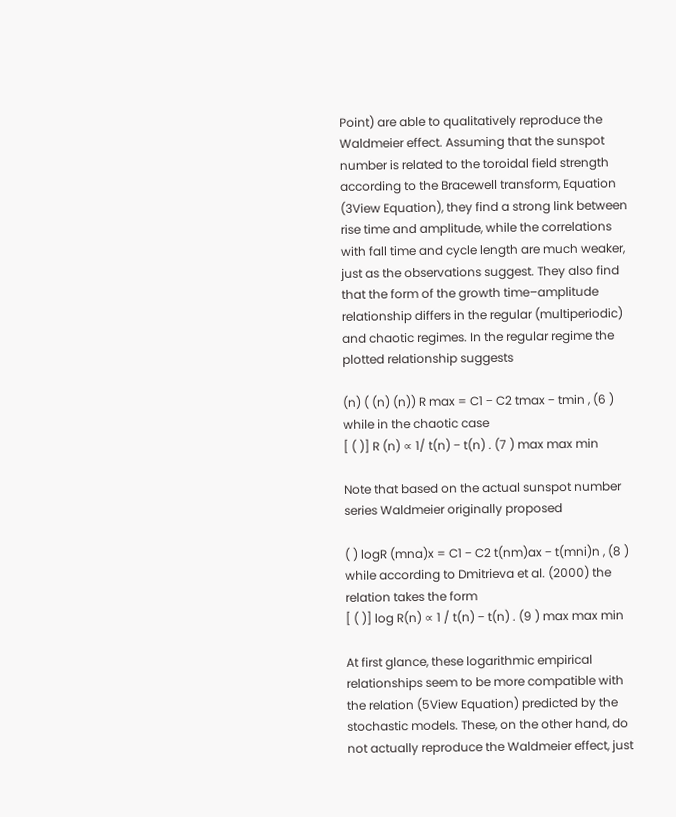Point) are able to qualitatively reproduce the Waldmeier effect. Assuming that the sunspot number is related to the toroidal field strength according to the Bracewell transform, Equation (3View Equation), they find a strong link between rise time and amplitude, while the correlations with fall time and cycle length are much weaker, just as the observations suggest. They also find that the form of the growth time–amplitude relationship differs in the regular (multiperiodic) and chaotic regimes. In the regular regime the plotted relationship suggests

(n) ( (n) (n)) R max = C1 − C2 tmax − tmin , (6 )
while in the chaotic case
[ ( )] R (n) ∝ 1∕ t(n) − t(n) . (7 ) max max min

Note that based on the actual sunspot number series Waldmeier originally proposed

( ) logR (mna)x = C1 − C2 t(nm)ax − t(mni)n , (8 )
while according to Dmitrieva et al. (2000) the relation takes the form
[ ( )] log R(n) ∝ 1 ∕ t(n) − t(n) . (9 ) max max min

At first glance, these logarithmic empirical relationships seem to be more compatible with the relation (5View Equation) predicted by the stochastic models. These, on the other hand, do not actually reproduce the Waldmeier effect, just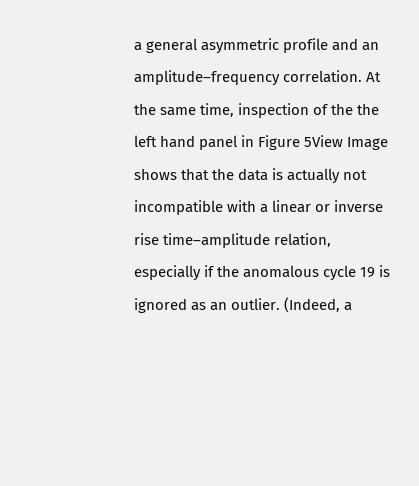a general asymmetric profile and an amplitude–frequency correlation. At the same time, inspection of the the left hand panel in Figure 5View Image shows that the data is actually not incompatible with a linear or inverse rise time–amplitude relation, especially if the anomalous cycle 19 is ignored as an outlier. (Indeed, a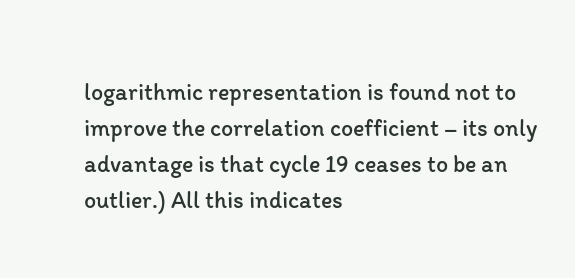logarithmic representation is found not to improve the correlation coefficient – its only advantage is that cycle 19 ceases to be an outlier.) All this indicates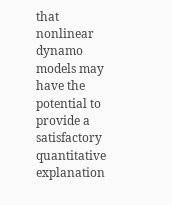that nonlinear dynamo models may have the potential to provide a satisfactory quantitative explanation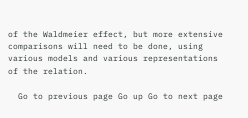of the Waldmeier effect, but more extensive comparisons will need to be done, using various models and various representations of the relation.

  Go to previous page Go up Go to next page